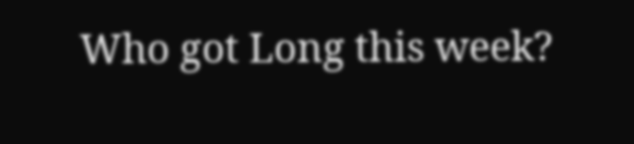Who got Long this week?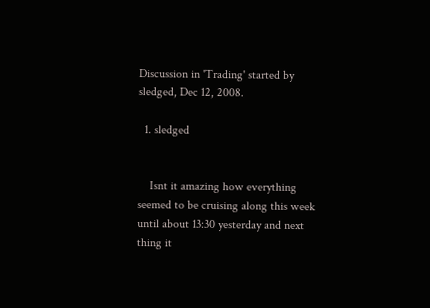Discussion in 'Trading' started by sledged, Dec 12, 2008.

  1. sledged


    Isnt it amazing how everything seemed to be cruising along this week until about 13:30 yesterday and next thing it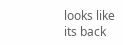looks like its back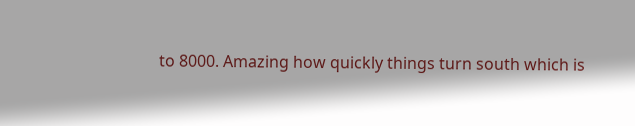to 8000. Amazing how quickly things turn south which is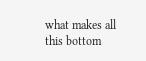what makes all this bottom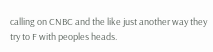calling on CNBC and the like just another way they try to F with peoples heads.